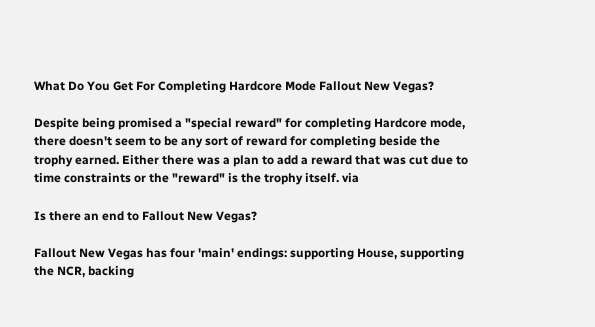What Do You Get For Completing Hardcore Mode Fallout New Vegas?

Despite being promised a "special reward" for completing Hardcore mode, there doesn't seem to be any sort of reward for completing beside the trophy earned. Either there was a plan to add a reward that was cut due to time constraints or the "reward" is the trophy itself. via

Is there an end to Fallout New Vegas?

Fallout New Vegas has four 'main' endings: supporting House, supporting the NCR, backing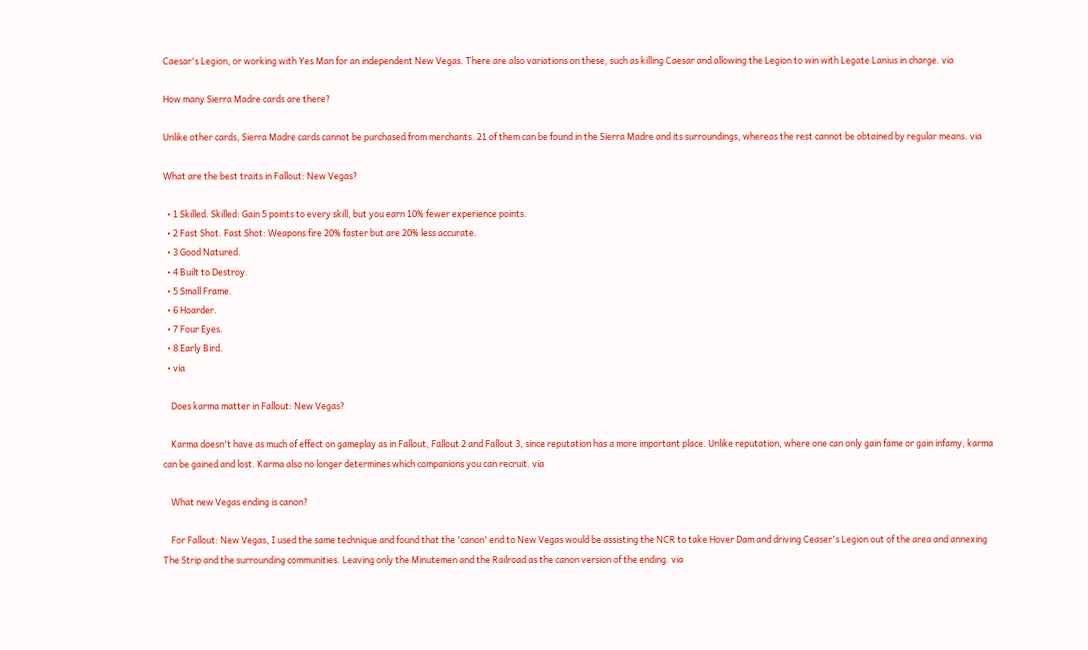Caesar's Legion, or working with Yes Man for an independent New Vegas. There are also variations on these, such as killing Caesar and allowing the Legion to win with Legate Lanius in charge. via

How many Sierra Madre cards are there?

Unlike other cards, Sierra Madre cards cannot be purchased from merchants. 21 of them can be found in the Sierra Madre and its surroundings, whereas the rest cannot be obtained by regular means. via

What are the best traits in Fallout: New Vegas?

  • 1 Skilled. Skilled: Gain 5 points to every skill, but you earn 10% fewer experience points.
  • 2 Fast Shot. Fast Shot: Weapons fire 20% faster but are 20% less accurate.
  • 3 Good Natured.
  • 4 Built to Destroy.
  • 5 Small Frame.
  • 6 Hoarder.
  • 7 Four Eyes.
  • 8 Early Bird.
  • via

    Does karma matter in Fallout: New Vegas?

    Karma doesn't have as much of effect on gameplay as in Fallout, Fallout 2 and Fallout 3, since reputation has a more important place. Unlike reputation, where one can only gain fame or gain infamy, karma can be gained and lost. Karma also no longer determines which companions you can recruit. via

    What new Vegas ending is canon?

    For Fallout: New Vegas, I used the same technique and found that the 'canon' end to New Vegas would be assisting the NCR to take Hover Dam and driving Ceaser's Legion out of the area and annexing The Strip and the surrounding communities. Leaving only the Minutemen and the Railroad as the canon version of the ending. via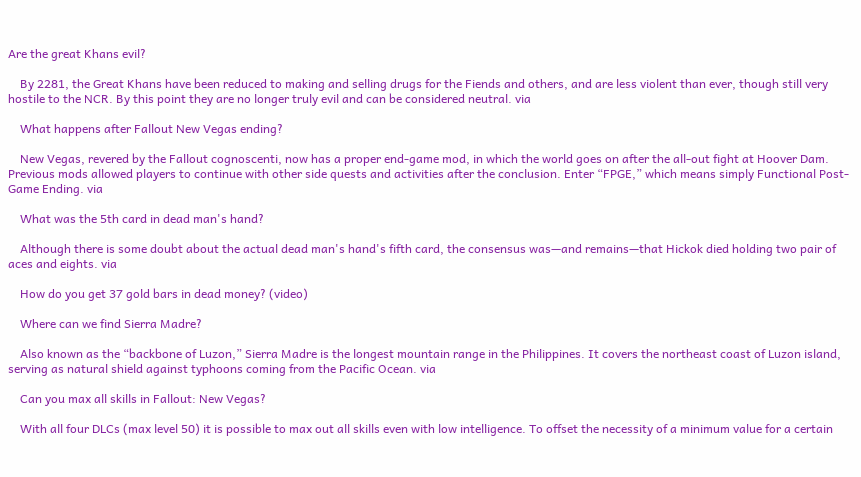Are the great Khans evil?

    By 2281, the Great Khans have been reduced to making and selling drugs for the Fiends and others, and are less violent than ever, though still very hostile to the NCR. By this point they are no longer truly evil and can be considered neutral. via

    What happens after Fallout New Vegas ending?

    New Vegas, revered by the Fallout cognoscenti, now has a proper end-game mod, in which the world goes on after the all-out fight at Hoover Dam. Previous mods allowed players to continue with other side quests and activities after the conclusion. Enter “FPGE,” which means simply Functional Post-Game Ending. via

    What was the 5th card in dead man's hand?

    Although there is some doubt about the actual dead man's hand's fifth card, the consensus was—and remains—that Hickok died holding two pair of aces and eights. via

    How do you get 37 gold bars in dead money? (video)

    Where can we find Sierra Madre?

    Also known as the “backbone of Luzon,” Sierra Madre is the longest mountain range in the Philippines. It covers the northeast coast of Luzon island, serving as natural shield against typhoons coming from the Pacific Ocean. via

    Can you max all skills in Fallout: New Vegas?

    With all four DLCs (max level 50) it is possible to max out all skills even with low intelligence. To offset the necessity of a minimum value for a certain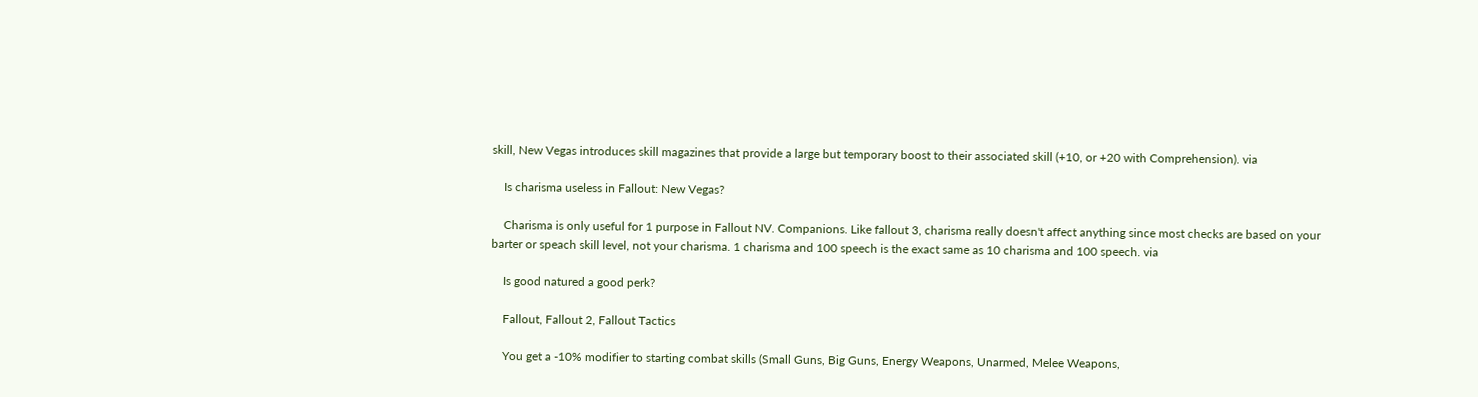skill, New Vegas introduces skill magazines that provide a large but temporary boost to their associated skill (+10, or +20 with Comprehension). via

    Is charisma useless in Fallout: New Vegas?

    Charisma is only useful for 1 purpose in Fallout NV. Companions. Like fallout 3, charisma really doesn't affect anything since most checks are based on your barter or speach skill level, not your charisma. 1 charisma and 100 speech is the exact same as 10 charisma and 100 speech. via

    Is good natured a good perk?

    Fallout, Fallout 2, Fallout Tactics

    You get a -10% modifier to starting combat skills (Small Guns, Big Guns, Energy Weapons, Unarmed, Melee Weapons,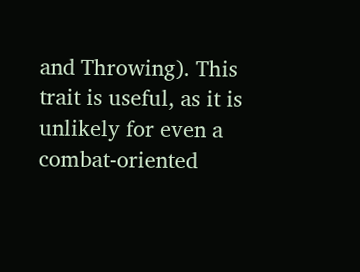and Throwing). This trait is useful, as it is unlikely for even a combat-oriented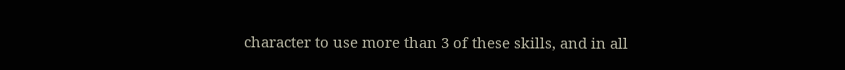character to use more than 3 of these skills, and in all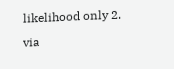likelihood only 2. via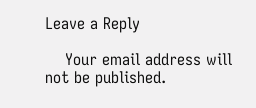Leave a Reply

    Your email address will not be published.